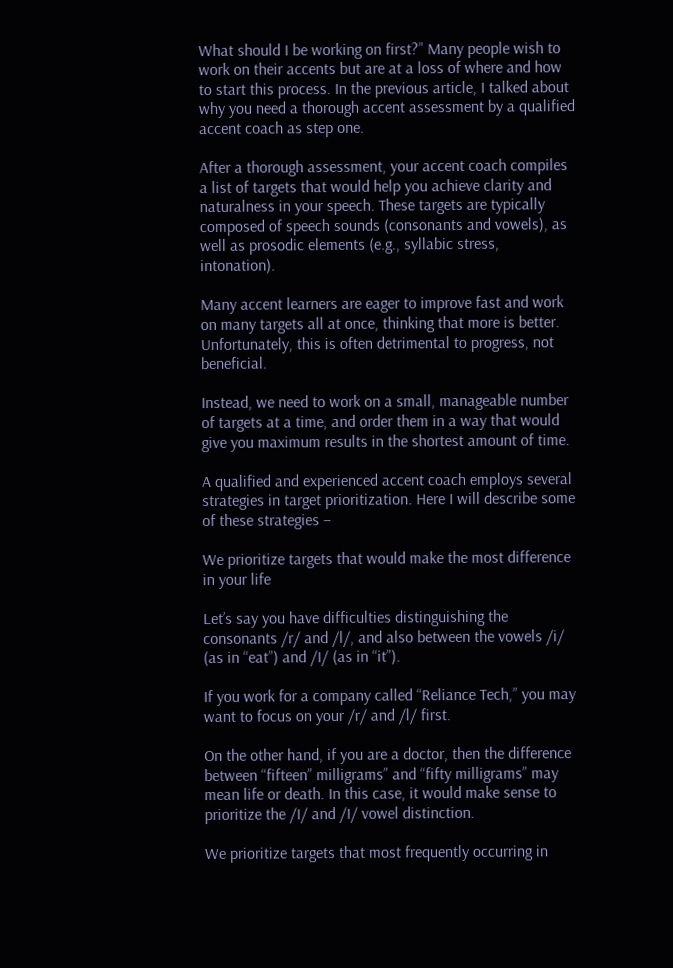What should I be working on first?” Many people wish to work on their accents but are at a loss of where and how to start this process. In the previous article, I talked about why you need a thorough accent assessment by a qualified accent coach as step one.

After a thorough assessment, your accent coach compiles a list of targets that would help you achieve clarity and naturalness in your speech. These targets are typically composed of speech sounds (consonants and vowels), as well as prosodic elements (e.g., syllabic stress, intonation).

Many accent learners are eager to improve fast and work on many targets all at once, thinking that more is better. Unfortunately, this is often detrimental to progress, not beneficial.

Instead, we need to work on a small, manageable number of targets at a time, and order them in a way that would give you maximum results in the shortest amount of time.

A qualified and experienced accent coach employs several strategies in target prioritization. Here I will describe some of these strategies –

We prioritize targets that would make the most difference in your life

Let’s say you have difficulties distinguishing the consonants /r/ and /l/, and also between the vowels /i/ (as in “eat”) and /I/ (as in “it”).

If you work for a company called “Reliance Tech,” you may want to focus on your /r/ and /l/ first.

On the other hand, if you are a doctor, then the difference between “fifteen” milligrams” and “fifty milligrams” may mean life or death. In this case, it would make sense to prioritize the /I/ and /I/ vowel distinction.

We prioritize targets that most frequently occurring in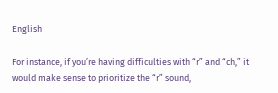English

For instance, if you’re having difficulties with “r” and “ch,” it would make sense to prioritize the “r” sound,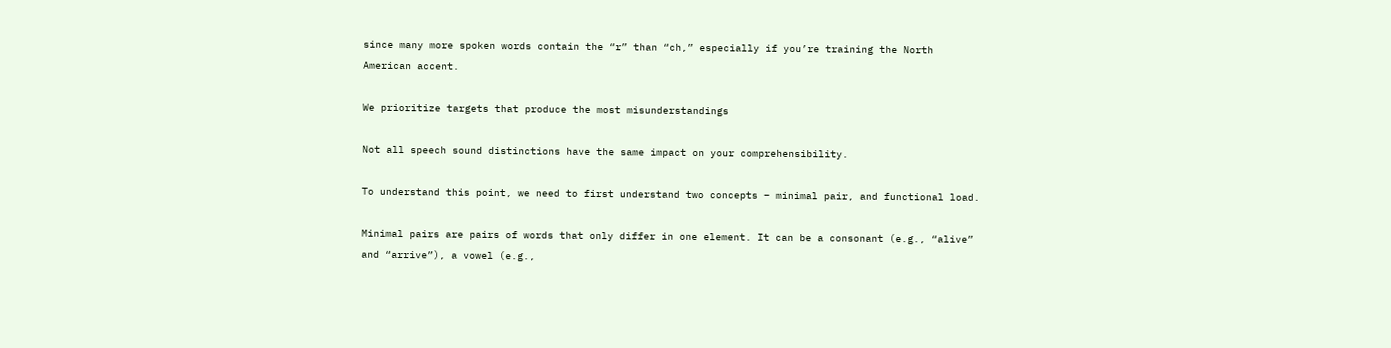since many more spoken words contain the “r” than “ch,” especially if you’re training the North American accent.

We prioritize targets that produce the most misunderstandings

Not all speech sound distinctions have the same impact on your comprehensibility.

To understand this point, we need to first understand two concepts – minimal pair, and functional load.

Minimal pairs are pairs of words that only differ in one element. It can be a consonant (e.g., “alive” and “arrive”), a vowel (e.g.,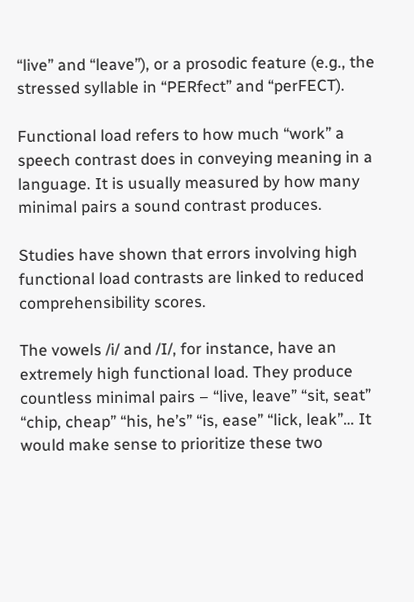“live” and “leave”), or a prosodic feature (e.g., the stressed syllable in “PERfect” and “perFECT).

Functional load refers to how much “work” a speech contrast does in conveying meaning in a language. It is usually measured by how many minimal pairs a sound contrast produces.

Studies have shown that errors involving high functional load contrasts are linked to reduced comprehensibility scores.

The vowels /i/ and /I/, for instance, have an extremely high functional load. They produce countless minimal pairs – “live, leave” “sit, seat” “chip, cheap” “his, he’s” “is, ease” “lick, leak”… It would make sense to prioritize these two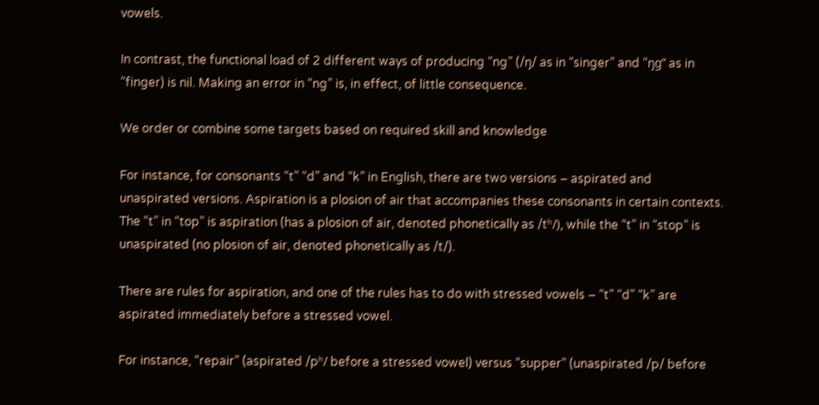vowels.

In contrast, the functional load of 2 different ways of producing “ng” (/ŋ/ as in “singer” and “ŋɡ” as in “finger) is nil. Making an error in “ng” is, in effect, of little consequence.

We order or combine some targets based on required skill and knowledge

For instance, for consonants “t” “d” and “k” in English, there are two versions – aspirated and unaspirated versions. Aspiration is a plosion of air that accompanies these consonants in certain contexts. The “t” in “top” is aspiration (has a plosion of air, denoted phonetically as /tʰ/), while the “t” in “stop” is unaspirated (no plosion of air, denoted phonetically as /t/).

There are rules for aspiration, and one of the rules has to do with stressed vowels – “t” “d” “k” are aspirated immediately before a stressed vowel.

For instance, “repair” (aspirated /pʰ/ before a stressed vowel) versus “supper” (unaspirated /p/ before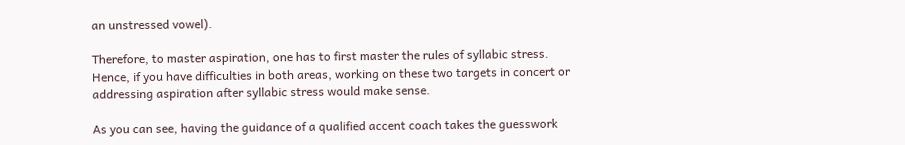an unstressed vowel).

Therefore, to master aspiration, one has to first master the rules of syllabic stress. Hence, if you have difficulties in both areas, working on these two targets in concert or addressing aspiration after syllabic stress would make sense.

As you can see, having the guidance of a qualified accent coach takes the guesswork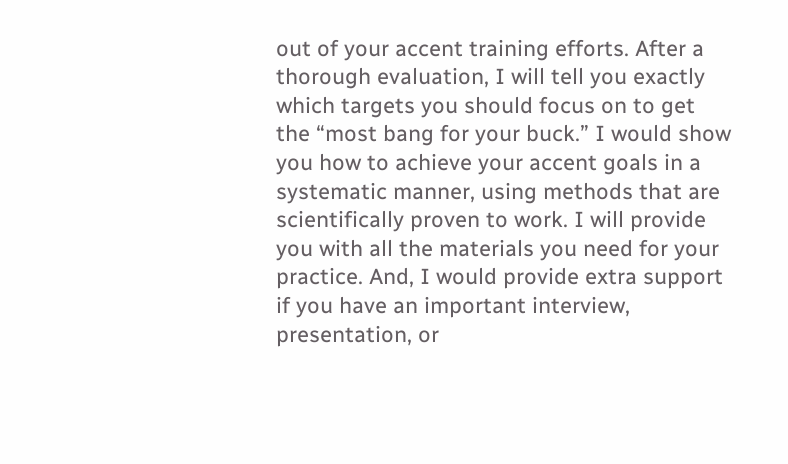out of your accent training efforts. After a thorough evaluation, I will tell you exactly which targets you should focus on to get the “most bang for your buck.” I would show you how to achieve your accent goals in a systematic manner, using methods that are scientifically proven to work. I will provide you with all the materials you need for your practice. And, I would provide extra support if you have an important interview, presentation, or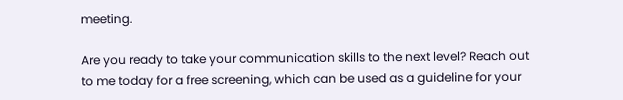meeting.

Are you ready to take your communication skills to the next level? Reach out to me today for a free screening, which can be used as a guideline for your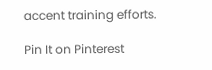accent training efforts.

Pin It on Pinterest